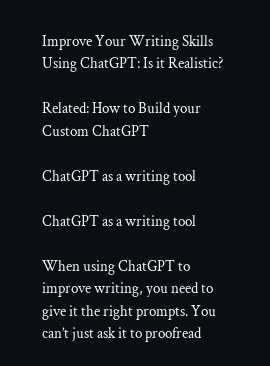Improve Your Writing Skills Using ChatGPT: Is it Realistic?

Related: How to Build your Custom ChatGPT

ChatGPT as a writing tool

ChatGPT as a writing tool

When using ChatGPT to improve writing, you need to give it the right prompts. You can’t just ask it to proofread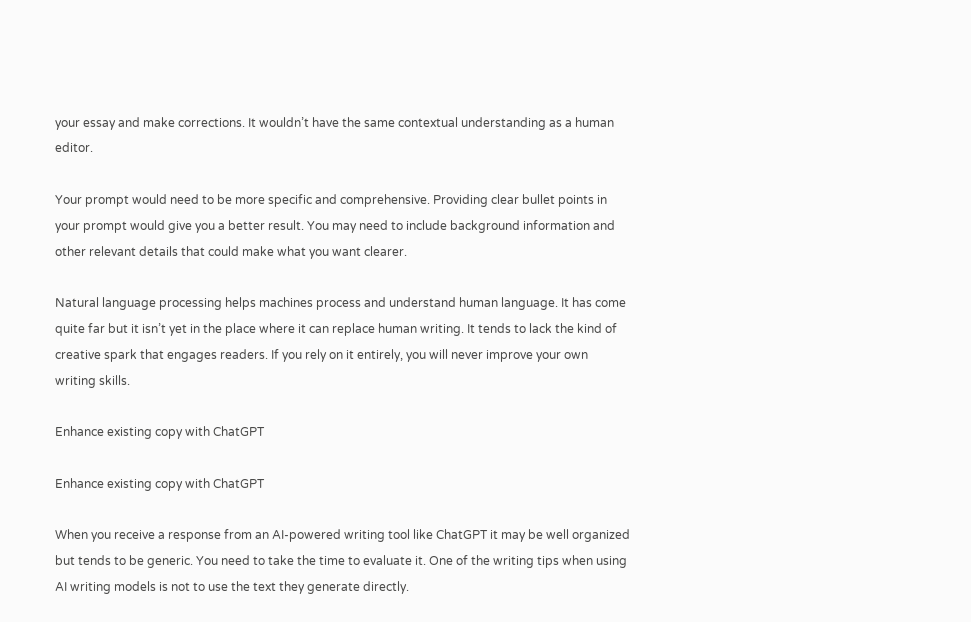your essay and make corrections. It wouldn’t have the same contextual understanding as a human editor.

Your prompt would need to be more specific and comprehensive. Providing clear bullet points in your prompt would give you a better result. You may need to include background information and other relevant details that could make what you want clearer.

Natural language processing helps machines process and understand human language. It has come quite far but it isn’t yet in the place where it can replace human writing. It tends to lack the kind of creative spark that engages readers. If you rely on it entirely, you will never improve your own writing skills.

Enhance existing copy with ChatGPT

Enhance existing copy with ChatGPT

When you receive a response from an AI-powered writing tool like ChatGPT it may be well organized but tends to be generic. You need to take the time to evaluate it. One of the writing tips when using AI writing models is not to use the text they generate directly.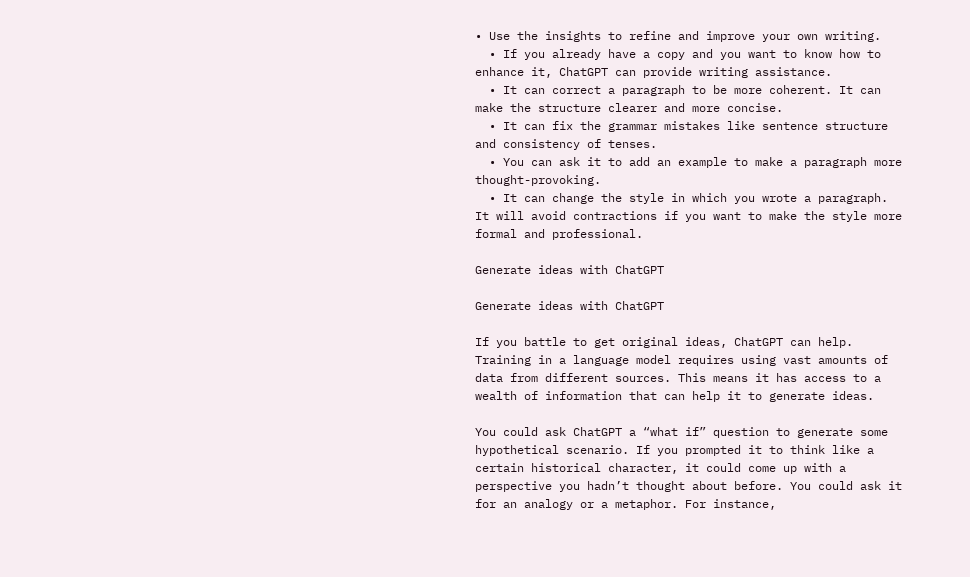• Use the insights to refine and improve your own writing.
  • If you already have a copy and you want to know how to enhance it, ChatGPT can provide writing assistance.
  • It can correct a paragraph to be more coherent. It can make the structure clearer and more concise.
  • It can fix the grammar mistakes like sentence structure and consistency of tenses.
  • You can ask it to add an example to make a paragraph more thought-provoking.
  • It can change the style in which you wrote a paragraph. It will avoid contractions if you want to make the style more formal and professional.

Generate ideas with ChatGPT

Generate ideas with ChatGPT

If you battle to get original ideas, ChatGPT can help. Training in a language model requires using vast amounts of data from different sources. This means it has access to a wealth of information that can help it to generate ideas.

You could ask ChatGPT a “what if” question to generate some hypothetical scenario. If you prompted it to think like a certain historical character, it could come up with a perspective you hadn’t thought about before. You could ask it for an analogy or a metaphor. For instance,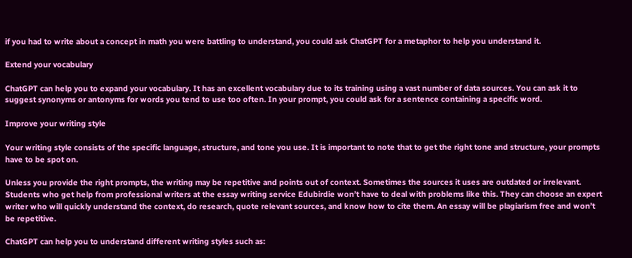if you had to write about a concept in math you were battling to understand, you could ask ChatGPT for a metaphor to help you understand it.

Extend your vocabulary

ChatGPT can help you to expand your vocabulary. It has an excellent vocabulary due to its training using a vast number of data sources. You can ask it to suggest synonyms or antonyms for words you tend to use too often. In your prompt, you could ask for a sentence containing a specific word.

Improve your writing style

Your writing style consists of the specific language, structure, and tone you use. It is important to note that to get the right tone and structure, your prompts have to be spot on.

Unless you provide the right prompts, the writing may be repetitive and points out of context. Sometimes the sources it uses are outdated or irrelevant. Students who get help from professional writers at the essay writing service Edubirdie won’t have to deal with problems like this. They can choose an expert writer who will quickly understand the context, do research, quote relevant sources, and know how to cite them. An essay will be plagiarism free and won’t be repetitive.

ChatGPT can help you to understand different writing styles such as: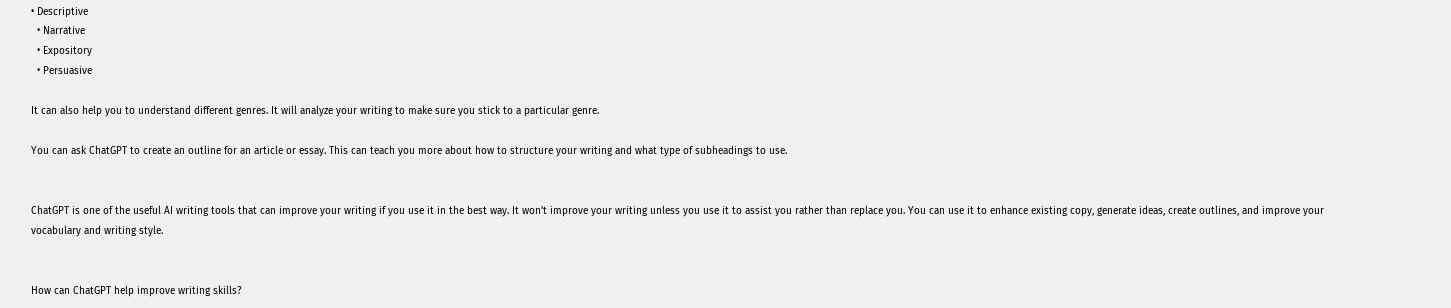• Descriptive
  • Narrative
  • Expository
  • Persuasive

It can also help you to understand different genres. It will analyze your writing to make sure you stick to a particular genre.

You can ask ChatGPT to create an outline for an article or essay. This can teach you more about how to structure your writing and what type of subheadings to use.


ChatGPT is one of the useful AI writing tools that can improve your writing if you use it in the best way. It won’t improve your writing unless you use it to assist you rather than replace you. You can use it to enhance existing copy, generate ideas, create outlines, and improve your vocabulary and writing style.


How can ChatGPT help improve writing skills?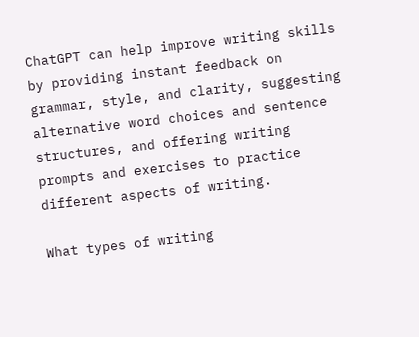ChatGPT can help improve writing skills by providing instant feedback on grammar, style, and clarity, suggesting alternative word choices and sentence structures, and offering writing prompts and exercises to practice different aspects of writing.

What types of writing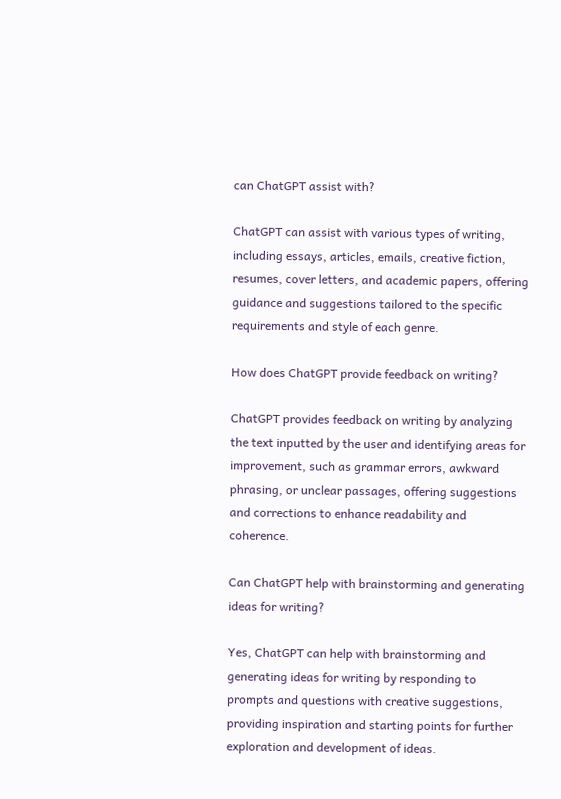can ChatGPT assist with?

ChatGPT can assist with various types of writing, including essays, articles, emails, creative fiction, resumes, cover letters, and academic papers, offering guidance and suggestions tailored to the specific requirements and style of each genre.

How does ChatGPT provide feedback on writing?

ChatGPT provides feedback on writing by analyzing the text inputted by the user and identifying areas for improvement, such as grammar errors, awkward phrasing, or unclear passages, offering suggestions and corrections to enhance readability and coherence.

Can ChatGPT help with brainstorming and generating ideas for writing?

Yes, ChatGPT can help with brainstorming and generating ideas for writing by responding to prompts and questions with creative suggestions, providing inspiration and starting points for further exploration and development of ideas.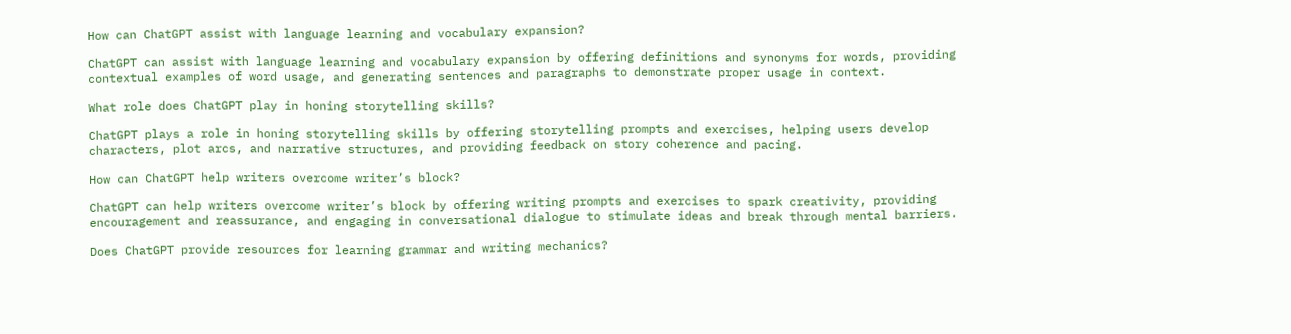How can ChatGPT assist with language learning and vocabulary expansion?

ChatGPT can assist with language learning and vocabulary expansion by offering definitions and synonyms for words, providing contextual examples of word usage, and generating sentences and paragraphs to demonstrate proper usage in context.

What role does ChatGPT play in honing storytelling skills?

ChatGPT plays a role in honing storytelling skills by offering storytelling prompts and exercises, helping users develop characters, plot arcs, and narrative structures, and providing feedback on story coherence and pacing.

How can ChatGPT help writers overcome writer’s block?

ChatGPT can help writers overcome writer’s block by offering writing prompts and exercises to spark creativity, providing encouragement and reassurance, and engaging in conversational dialogue to stimulate ideas and break through mental barriers.

Does ChatGPT provide resources for learning grammar and writing mechanics?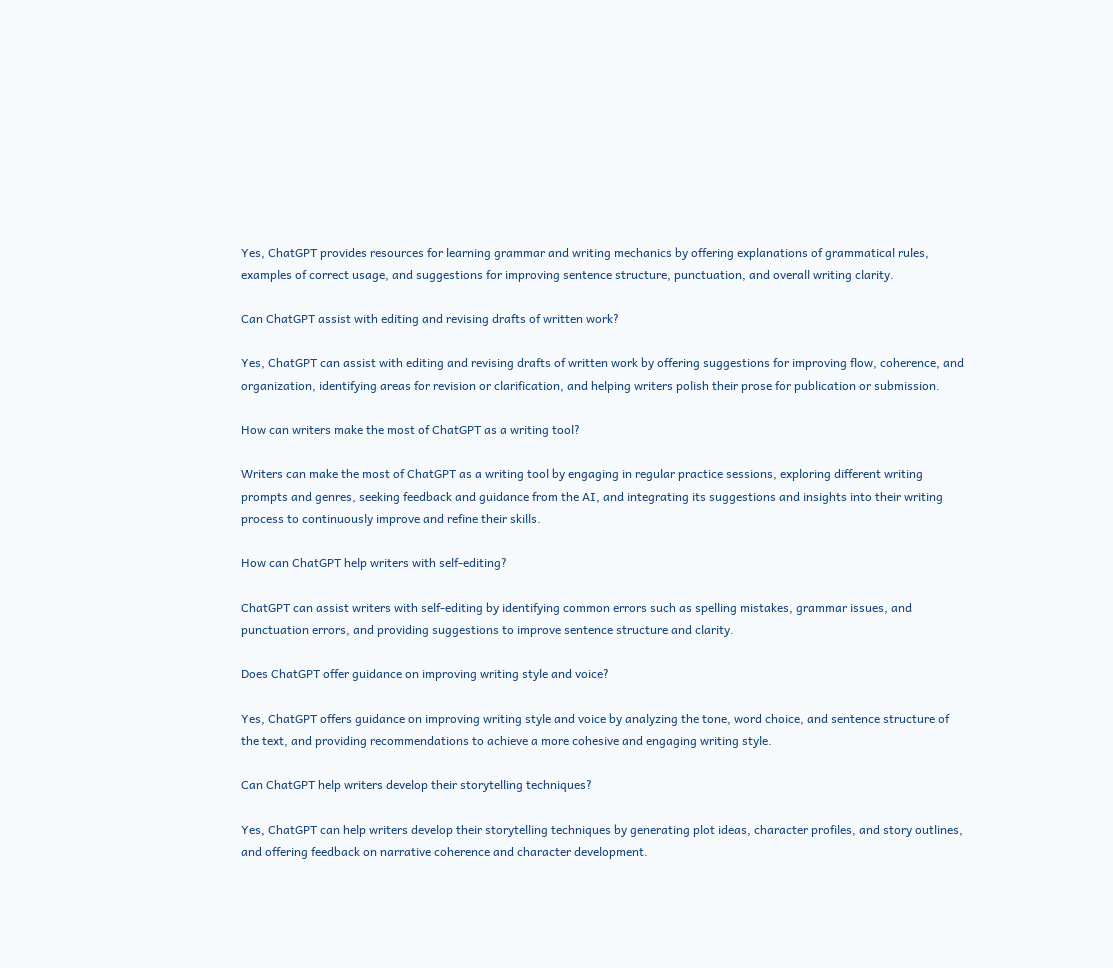Yes, ChatGPT provides resources for learning grammar and writing mechanics by offering explanations of grammatical rules, examples of correct usage, and suggestions for improving sentence structure, punctuation, and overall writing clarity.

Can ChatGPT assist with editing and revising drafts of written work?

Yes, ChatGPT can assist with editing and revising drafts of written work by offering suggestions for improving flow, coherence, and organization, identifying areas for revision or clarification, and helping writers polish their prose for publication or submission.

How can writers make the most of ChatGPT as a writing tool?

Writers can make the most of ChatGPT as a writing tool by engaging in regular practice sessions, exploring different writing prompts and genres, seeking feedback and guidance from the AI, and integrating its suggestions and insights into their writing process to continuously improve and refine their skills.

How can ChatGPT help writers with self-editing?

ChatGPT can assist writers with self-editing by identifying common errors such as spelling mistakes, grammar issues, and punctuation errors, and providing suggestions to improve sentence structure and clarity.

Does ChatGPT offer guidance on improving writing style and voice?

Yes, ChatGPT offers guidance on improving writing style and voice by analyzing the tone, word choice, and sentence structure of the text, and providing recommendations to achieve a more cohesive and engaging writing style.

Can ChatGPT help writers develop their storytelling techniques?

Yes, ChatGPT can help writers develop their storytelling techniques by generating plot ideas, character profiles, and story outlines, and offering feedback on narrative coherence and character development.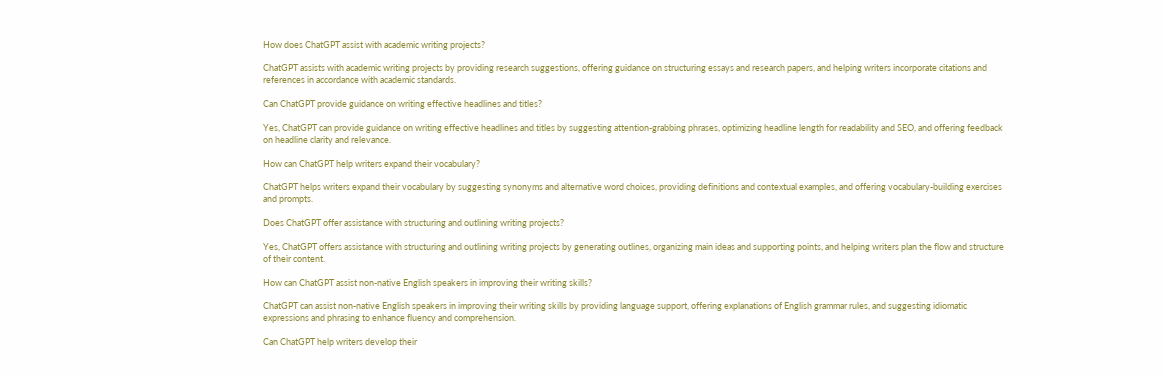How does ChatGPT assist with academic writing projects?

ChatGPT assists with academic writing projects by providing research suggestions, offering guidance on structuring essays and research papers, and helping writers incorporate citations and references in accordance with academic standards.

Can ChatGPT provide guidance on writing effective headlines and titles?

Yes, ChatGPT can provide guidance on writing effective headlines and titles by suggesting attention-grabbing phrases, optimizing headline length for readability and SEO, and offering feedback on headline clarity and relevance.

How can ChatGPT help writers expand their vocabulary?

ChatGPT helps writers expand their vocabulary by suggesting synonyms and alternative word choices, providing definitions and contextual examples, and offering vocabulary-building exercises and prompts.

Does ChatGPT offer assistance with structuring and outlining writing projects?

Yes, ChatGPT offers assistance with structuring and outlining writing projects by generating outlines, organizing main ideas and supporting points, and helping writers plan the flow and structure of their content.

How can ChatGPT assist non-native English speakers in improving their writing skills?

ChatGPT can assist non-native English speakers in improving their writing skills by providing language support, offering explanations of English grammar rules, and suggesting idiomatic expressions and phrasing to enhance fluency and comprehension.

Can ChatGPT help writers develop their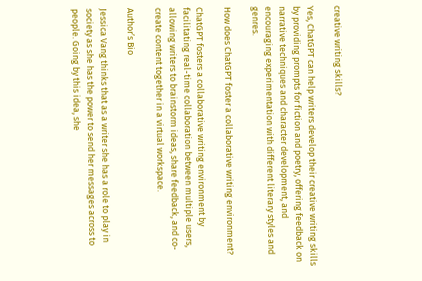creative writing skills?

Yes, ChatGPT can help writers develop their creative writing skills by providing prompts for fiction and poetry, offering feedback on narrative techniques and character development, and encouraging experimentation with different literary styles and genres.

How does ChatGPT foster a collaborative writing environment?

ChatGPT fosters a collaborative writing environment by facilitating real-time collaboration between multiple users, allowing writers to brainstorm ideas, share feedback, and co-create content together in a virtual workspace.

Author’s Bio

Jessica Vang thinks that as a writer she has a role to play in society as she has the power to send her messages across to people. Going by this idea, she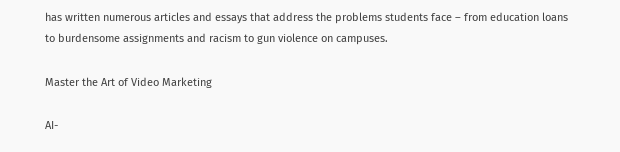has written numerous articles and essays that address the problems students face – from education loans to burdensome assignments and racism to gun violence on campuses.

Master the Art of Video Marketing

AI-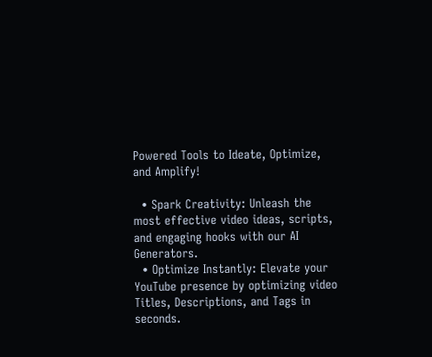Powered Tools to Ideate, Optimize, and Amplify!

  • Spark Creativity: Unleash the most effective video ideas, scripts, and engaging hooks with our AI Generators.
  • Optimize Instantly: Elevate your YouTube presence by optimizing video Titles, Descriptions, and Tags in seconds.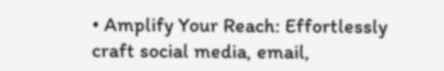• Amplify Your Reach: Effortlessly craft social media, email,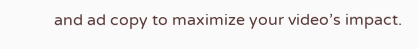and ad copy to maximize your video’s impact.